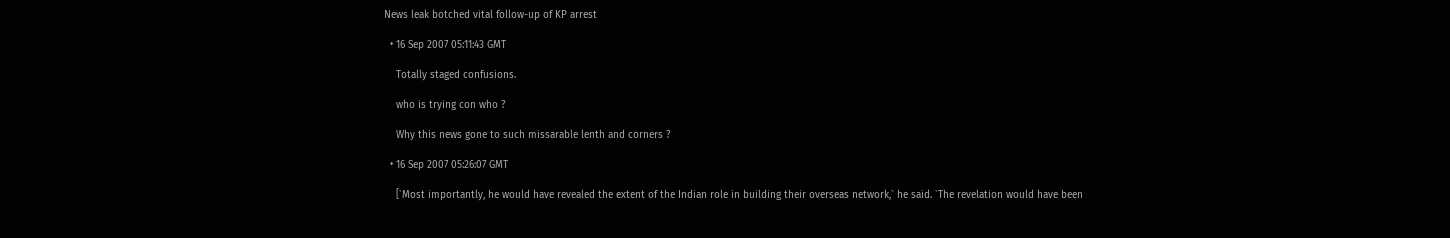News leak botched vital follow-up of KP arrest

  • 16 Sep 2007 05:11:43 GMT

    Totally staged confusions.

    who is trying con who ?

    Why this news gone to such missarable lenth and corners ?

  • 16 Sep 2007 05:26:07 GMT

    [`Most importantly, he would have revealed the extent of the Indian role in building their overseas network,` he said. `The revelation would have been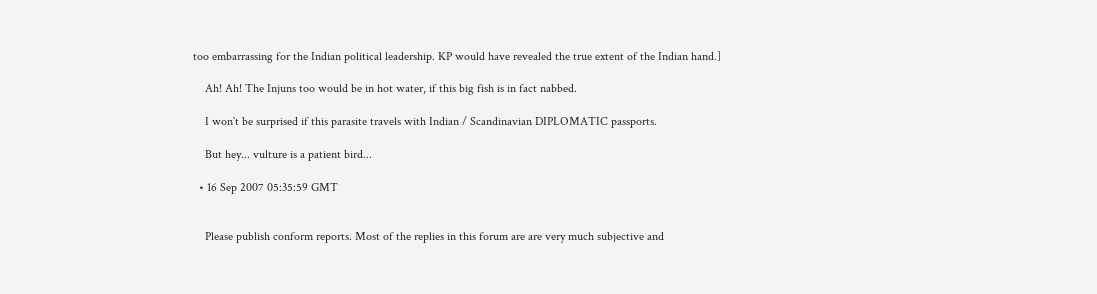too embarrassing for the Indian political leadership. KP would have revealed the true extent of the Indian hand.]

    Ah! Ah! The Injuns too would be in hot water, if this big fish is in fact nabbed.

    I won`t be surprised if this parasite travels with Indian / Scandinavian DIPLOMATIC passports.

    But hey... vulture is a patient bird...

  • 16 Sep 2007 05:35:59 GMT


    Please publish conform reports. Most of the replies in this forum are are very much subjective and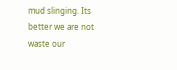mud slinging. Its better we are not waste our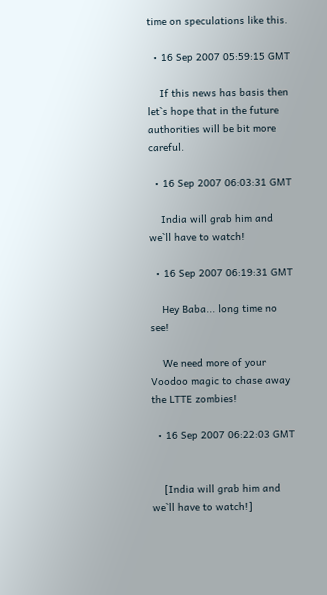time on speculations like this.

  • 16 Sep 2007 05:59:15 GMT

    If this news has basis then let`s hope that in the future authorities will be bit more careful.

  • 16 Sep 2007 06:03:31 GMT

    India will grab him and we`ll have to watch!

  • 16 Sep 2007 06:19:31 GMT

    Hey Baba... long time no see!

    We need more of your Voodoo magic to chase away the LTTE zombies!

  • 16 Sep 2007 06:22:03 GMT


    [India will grab him and we`ll have to watch!]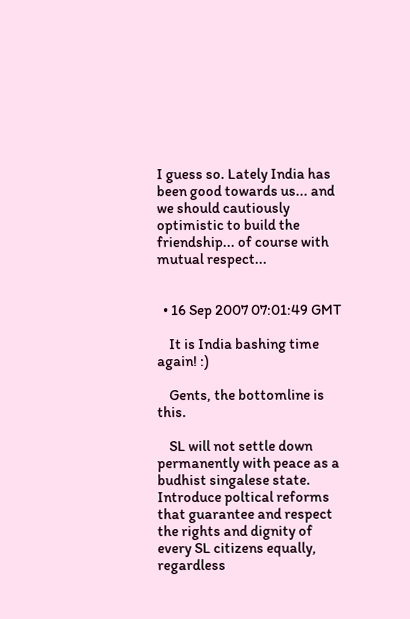I guess so. Lately India has been good towards us... and we should cautiously optimistic to build the friendship... of course with mutual respect...


  • 16 Sep 2007 07:01:49 GMT

    It is India bashing time again! :)

    Gents, the bottomline is this.

    SL will not settle down permanently with peace as a budhist singalese state. Introduce poltical reforms that guarantee and respect the rights and dignity of every SL citizens equally, regardless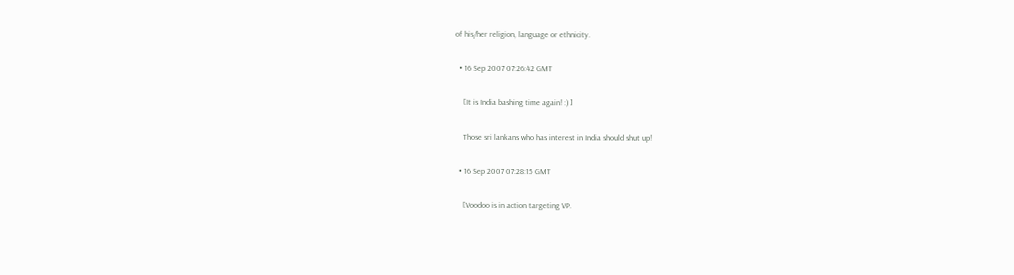of his/her religion, language or ethnicity.

  • 16 Sep 2007 07:26:42 GMT

    [It is India bashing time again! :) ]

    Those sri lankans who has interest in India should shut up!

  • 16 Sep 2007 07:28:15 GMT

    [Voodoo is in action targeting VP.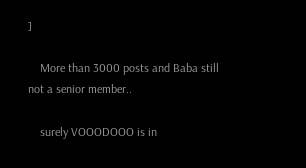]

    More than 3000 posts and Baba still not a senior member..

    surely VOOODOOO is in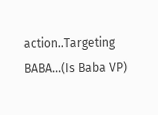action..Targeting BABA...(Is Baba VP)